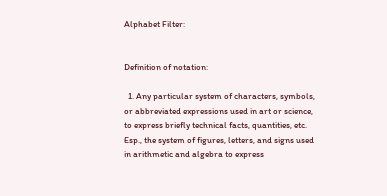Alphabet Filter:


Definition of notation:

  1. Any particular system of characters, symbols, or abbreviated expressions used in art or science, to express briefly technical facts, quantities, etc. Esp., the system of figures, letters, and signs used in arithmetic and algebra to express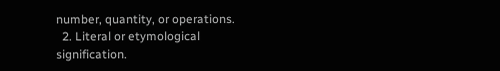number, quantity, or operations.
  2. Literal or etymological signification.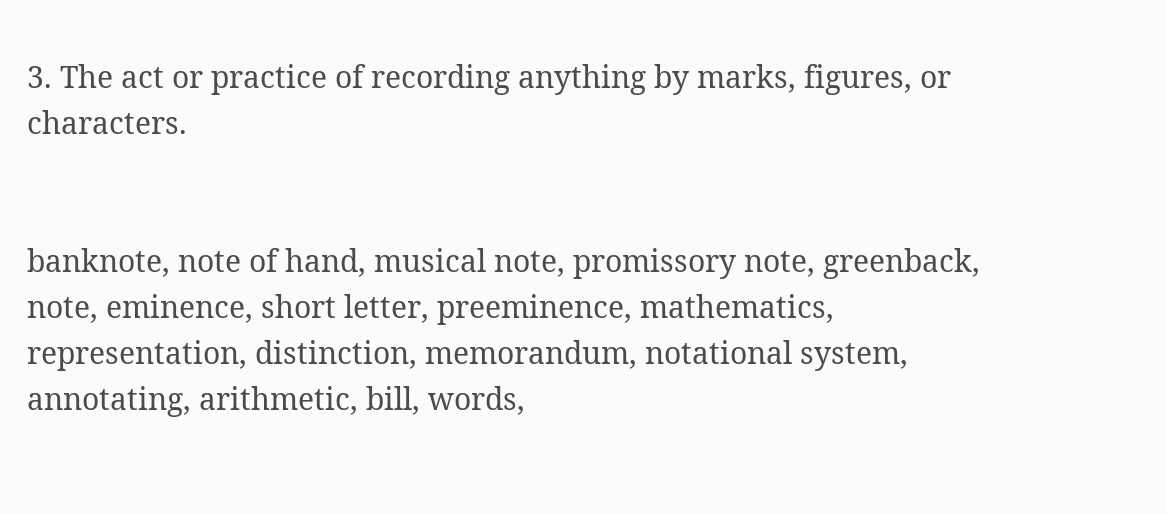3. The act or practice of recording anything by marks, figures, or characters.


banknote, note of hand, musical note, promissory note, greenback, note, eminence, short letter, preeminence, mathematics, representation, distinction, memorandum, notational system, annotating, arithmetic, bill, words,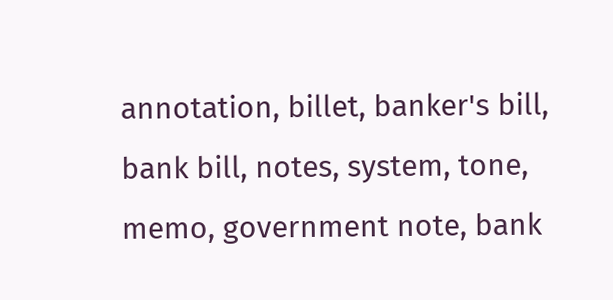annotation, billet, banker's bill, bank bill, notes, system, tone, memo, government note, bank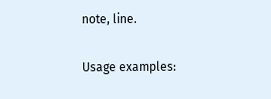note, line.

Usage examples: